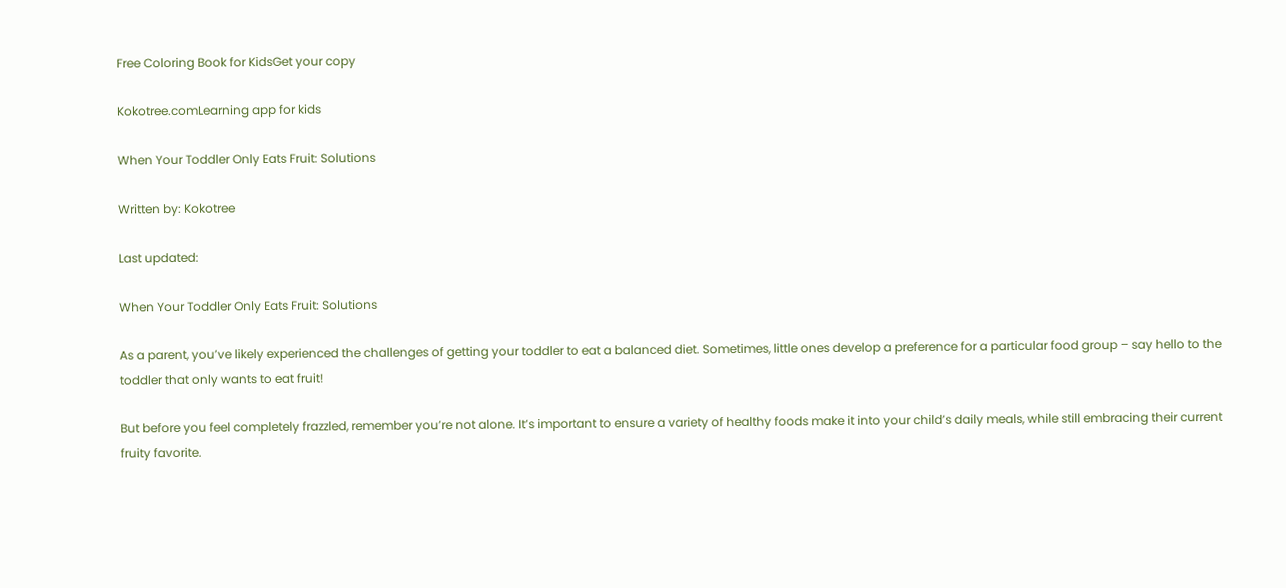Free Coloring Book for KidsGet your copy

Kokotree.comLearning app for kids

When Your Toddler Only Eats Fruit: Solutions

Written by: Kokotree

Last updated:

When Your Toddler Only Eats Fruit: Solutions

As a parent, you’ve likely experienced the challenges of getting your toddler to eat a balanced diet. Sometimes, little ones develop a preference for a particular food group – say hello to the toddler that only wants to eat fruit!

But before you feel completely frazzled, remember you’re not alone. It’s important to ensure a variety of healthy foods make it into your child’s daily meals, while still embracing their current fruity favorite.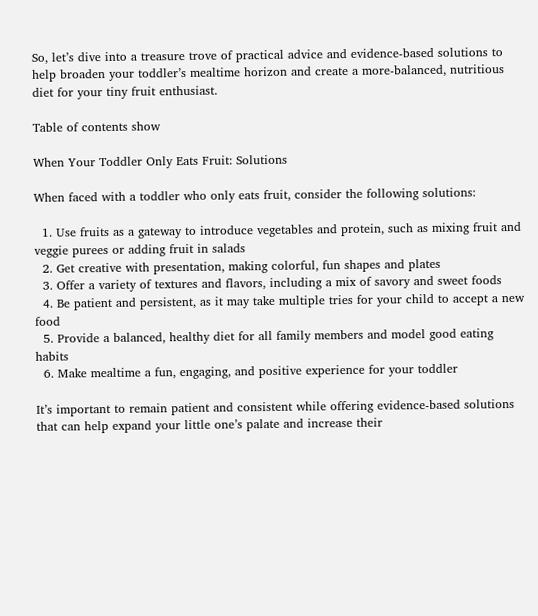So, let’s dive into a treasure trove of practical advice and evidence-based solutions to help broaden your toddler’s mealtime horizon and create a more-balanced, nutritious diet for your tiny fruit enthusiast.

Table of contents show

When Your Toddler Only Eats Fruit: Solutions

When faced with a toddler who only eats fruit, consider the following solutions:

  1. Use fruits as a gateway to introduce vegetables and protein, such as mixing fruit and veggie purees or adding fruit in salads
  2. Get creative with presentation, making colorful, fun shapes and plates
  3. Offer a variety of textures and flavors, including a mix of savory and sweet foods
  4. Be patient and persistent, as it may take multiple tries for your child to accept a new food
  5. Provide a balanced, healthy diet for all family members and model good eating habits
  6. Make mealtime a fun, engaging, and positive experience for your toddler

It’s important to remain patient and consistent while offering evidence-based solutions that can help expand your little one’s palate and increase their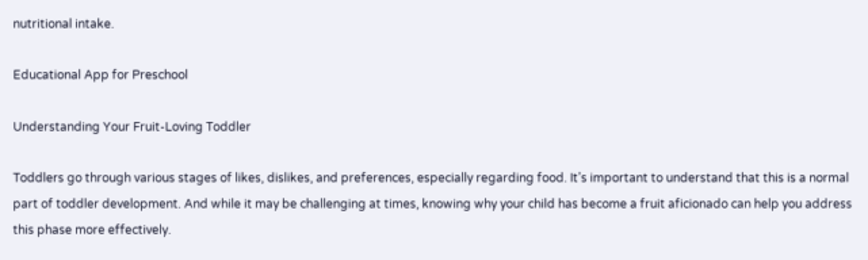nutritional intake.

Educational App for Preschool

Understanding Your Fruit-Loving Toddler

Toddlers go through various stages of likes, dislikes, and preferences, especially regarding food. It’s important to understand that this is a normal part of toddler development. And while it may be challenging at times, knowing why your child has become a fruit aficionado can help you address this phase more effectively.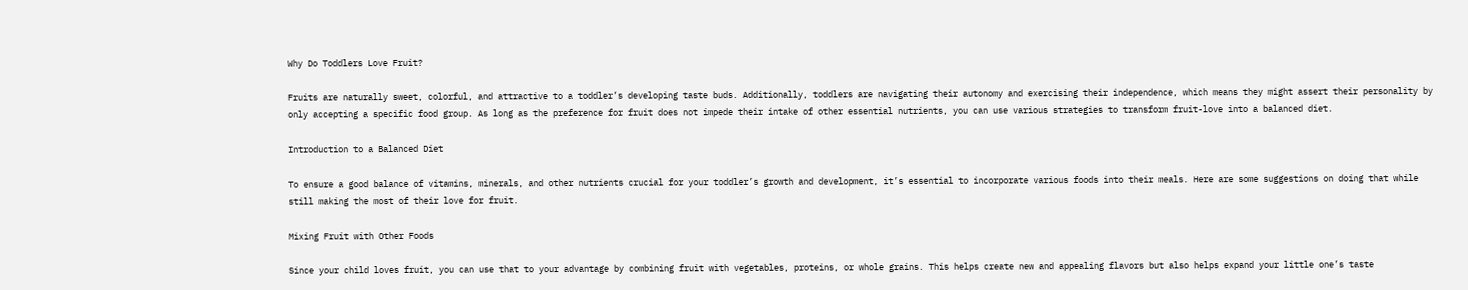Why Do Toddlers Love Fruit?

Fruits are naturally sweet, colorful, and attractive to a toddler’s developing taste buds. Additionally, toddlers are navigating their autonomy and exercising their independence, which means they might assert their personality by only accepting a specific food group. As long as the preference for fruit does not impede their intake of other essential nutrients, you can use various strategies to transform fruit-love into a balanced diet.

Introduction to a Balanced Diet

To ensure a good balance of vitamins, minerals, and other nutrients crucial for your toddler’s growth and development, it’s essential to incorporate various foods into their meals. Here are some suggestions on doing that while still making the most of their love for fruit.

Mixing Fruit with Other Foods

Since your child loves fruit, you can use that to your advantage by combining fruit with vegetables, proteins, or whole grains. This helps create new and appealing flavors but also helps expand your little one’s taste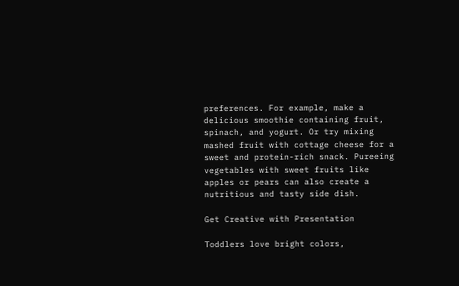preferences. For example, make a delicious smoothie containing fruit, spinach, and yogurt. Or try mixing mashed fruit with cottage cheese for a sweet and protein-rich snack. Pureeing vegetables with sweet fruits like apples or pears can also create a nutritious and tasty side dish.

Get Creative with Presentation

Toddlers love bright colors,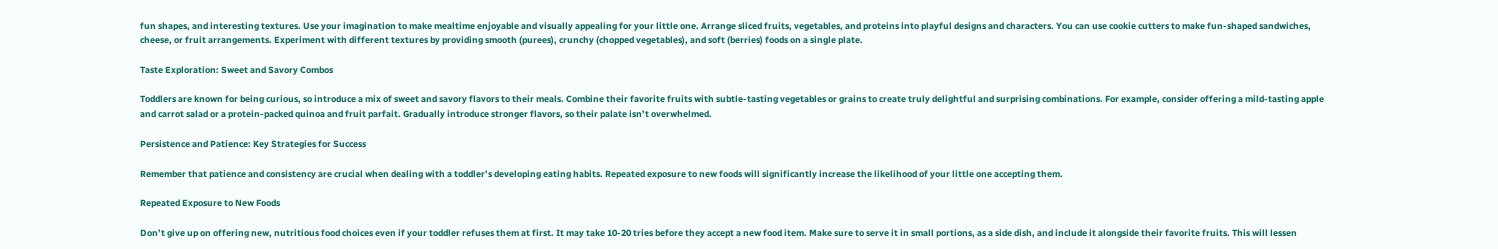fun shapes, and interesting textures. Use your imagination to make mealtime enjoyable and visually appealing for your little one. Arrange sliced fruits, vegetables, and proteins into playful designs and characters. You can use cookie cutters to make fun-shaped sandwiches, cheese, or fruit arrangements. Experiment with different textures by providing smooth (purees), crunchy (chopped vegetables), and soft (berries) foods on a single plate.

Taste Exploration: Sweet and Savory Combos

Toddlers are known for being curious, so introduce a mix of sweet and savory flavors to their meals. Combine their favorite fruits with subtle-tasting vegetables or grains to create truly delightful and surprising combinations. For example, consider offering a mild-tasting apple and carrot salad or a protein-packed quinoa and fruit parfait. Gradually introduce stronger flavors, so their palate isn’t overwhelmed.

Persistence and Patience: Key Strategies for Success

Remember that patience and consistency are crucial when dealing with a toddler’s developing eating habits. Repeated exposure to new foods will significantly increase the likelihood of your little one accepting them.

Repeated Exposure to New Foods

Don’t give up on offering new, nutritious food choices even if your toddler refuses them at first. It may take 10-20 tries before they accept a new food item. Make sure to serve it in small portions, as a side dish, and include it alongside their favorite fruits. This will lessen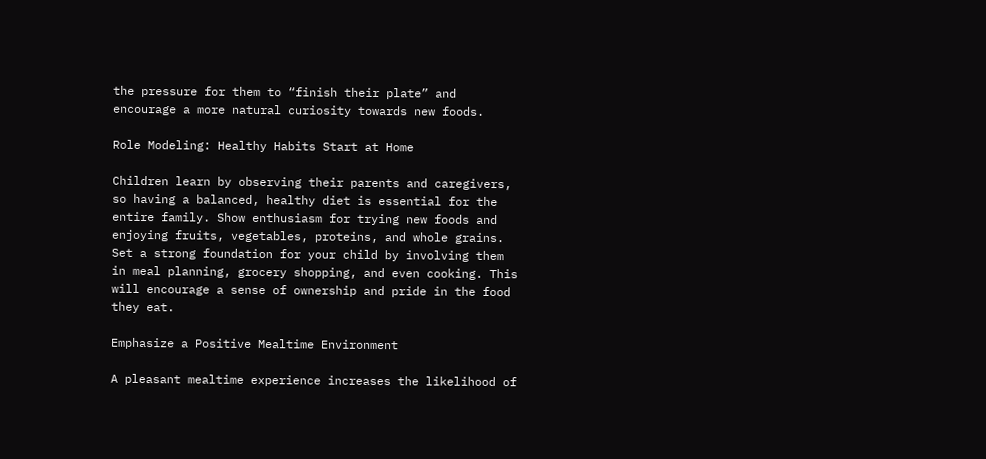the pressure for them to “finish their plate” and encourage a more natural curiosity towards new foods.

Role Modeling: Healthy Habits Start at Home

Children learn by observing their parents and caregivers, so having a balanced, healthy diet is essential for the entire family. Show enthusiasm for trying new foods and enjoying fruits, vegetables, proteins, and whole grains. Set a strong foundation for your child by involving them in meal planning, grocery shopping, and even cooking. This will encourage a sense of ownership and pride in the food they eat.

Emphasize a Positive Mealtime Environment

A pleasant mealtime experience increases the likelihood of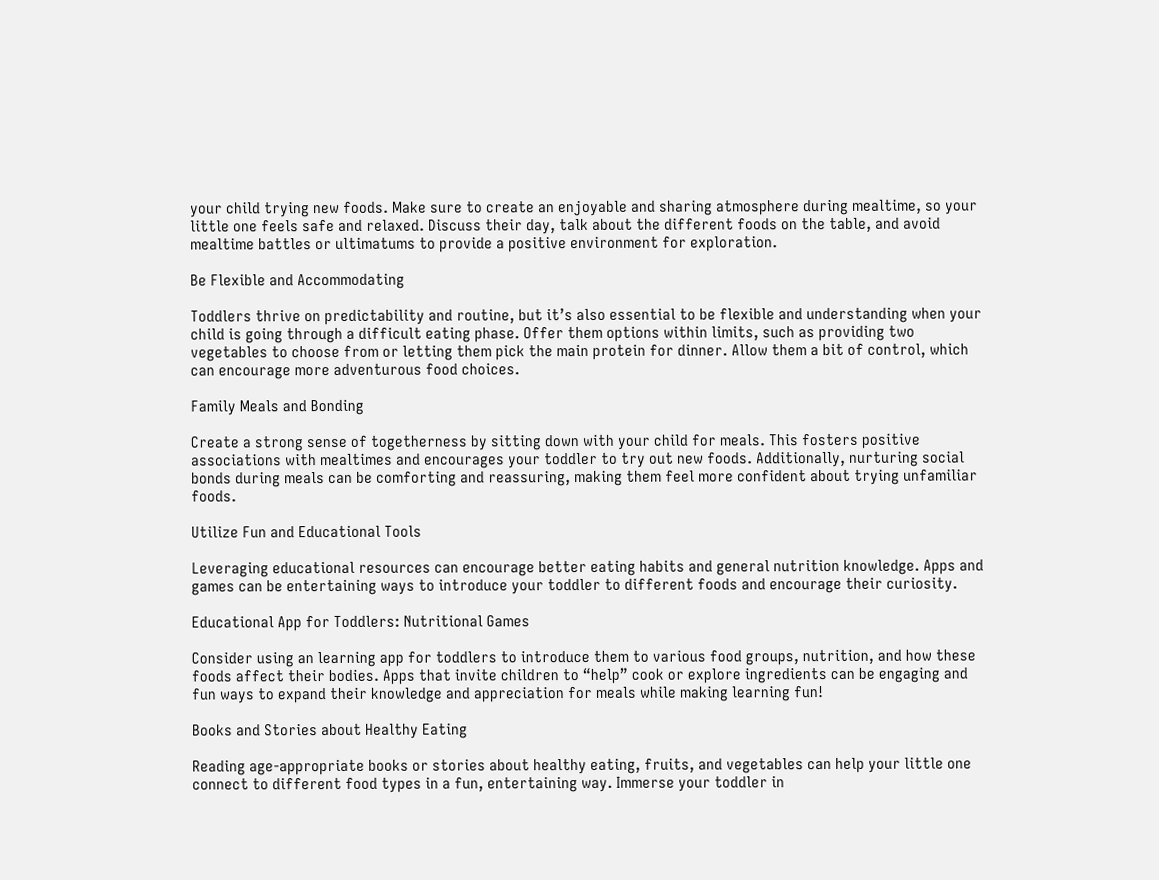your child trying new foods. Make sure to create an enjoyable and sharing atmosphere during mealtime, so your little one feels safe and relaxed. Discuss their day, talk about the different foods on the table, and avoid mealtime battles or ultimatums to provide a positive environment for exploration.

Be Flexible and Accommodating

Toddlers thrive on predictability and routine, but it’s also essential to be flexible and understanding when your child is going through a difficult eating phase. Offer them options within limits, such as providing two vegetables to choose from or letting them pick the main protein for dinner. Allow them a bit of control, which can encourage more adventurous food choices.

Family Meals and Bonding

Create a strong sense of togetherness by sitting down with your child for meals. This fosters positive associations with mealtimes and encourages your toddler to try out new foods. Additionally, nurturing social bonds during meals can be comforting and reassuring, making them feel more confident about trying unfamiliar foods.

Utilize Fun and Educational Tools

Leveraging educational resources can encourage better eating habits and general nutrition knowledge. Apps and games can be entertaining ways to introduce your toddler to different foods and encourage their curiosity.

Educational App for Toddlers: Nutritional Games

Consider using an learning app for toddlers to introduce them to various food groups, nutrition, and how these foods affect their bodies. Apps that invite children to “help” cook or explore ingredients can be engaging and fun ways to expand their knowledge and appreciation for meals while making learning fun!

Books and Stories about Healthy Eating

Reading age-appropriate books or stories about healthy eating, fruits, and vegetables can help your little one connect to different food types in a fun, entertaining way. Immerse your toddler in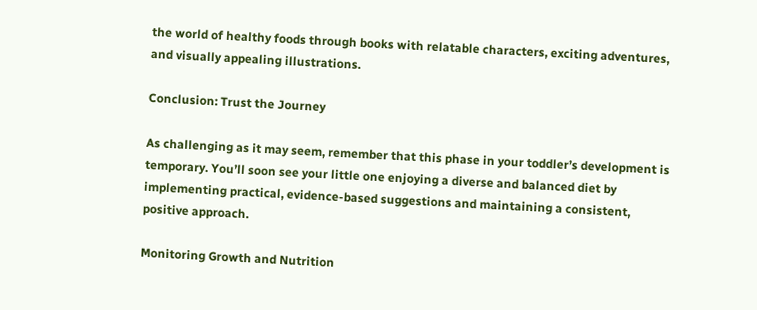the world of healthy foods through books with relatable characters, exciting adventures, and visually appealing illustrations.

Conclusion: Trust the Journey

As challenging as it may seem, remember that this phase in your toddler’s development is temporary. You’ll soon see your little one enjoying a diverse and balanced diet by implementing practical, evidence-based suggestions and maintaining a consistent, positive approach.

Monitoring Growth and Nutrition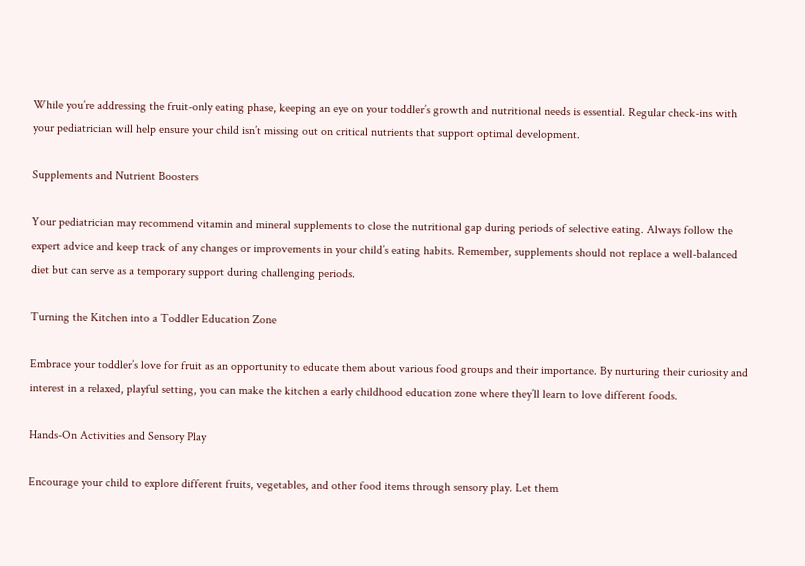While you’re addressing the fruit-only eating phase, keeping an eye on your toddler’s growth and nutritional needs is essential. Regular check-ins with your pediatrician will help ensure your child isn’t missing out on critical nutrients that support optimal development.

Supplements and Nutrient Boosters

Your pediatrician may recommend vitamin and mineral supplements to close the nutritional gap during periods of selective eating. Always follow the expert advice and keep track of any changes or improvements in your child’s eating habits. Remember, supplements should not replace a well-balanced diet but can serve as a temporary support during challenging periods.

Turning the Kitchen into a Toddler Education Zone

Embrace your toddler’s love for fruit as an opportunity to educate them about various food groups and their importance. By nurturing their curiosity and interest in a relaxed, playful setting, you can make the kitchen a early childhood education zone where they’ll learn to love different foods.

Hands-On Activities and Sensory Play

Encourage your child to explore different fruits, vegetables, and other food items through sensory play. Let them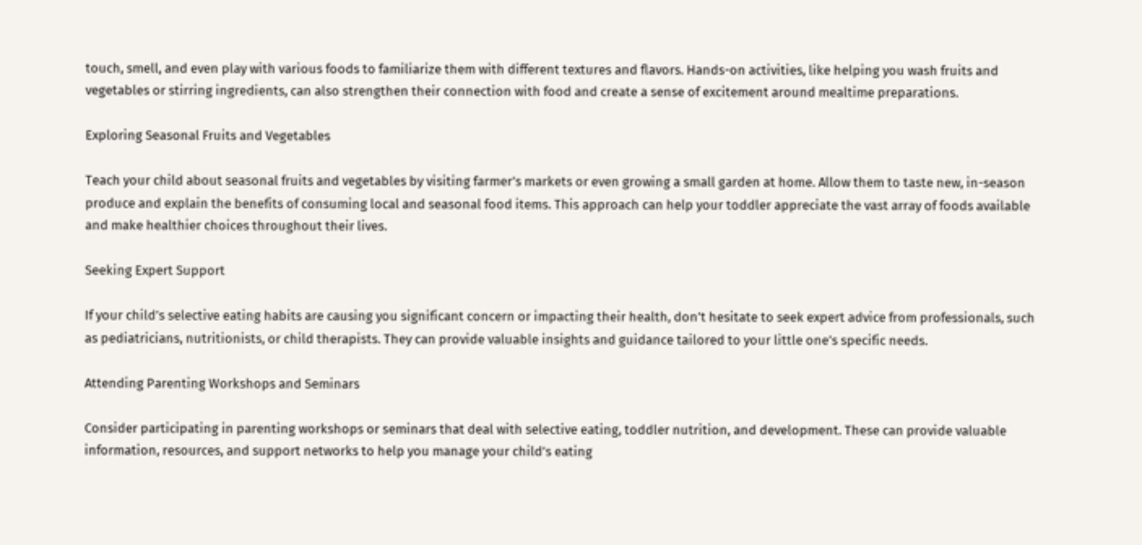touch, smell, and even play with various foods to familiarize them with different textures and flavors. Hands-on activities, like helping you wash fruits and vegetables or stirring ingredients, can also strengthen their connection with food and create a sense of excitement around mealtime preparations.

Exploring Seasonal Fruits and Vegetables

Teach your child about seasonal fruits and vegetables by visiting farmer’s markets or even growing a small garden at home. Allow them to taste new, in-season produce and explain the benefits of consuming local and seasonal food items. This approach can help your toddler appreciate the vast array of foods available and make healthier choices throughout their lives.

Seeking Expert Support

If your child’s selective eating habits are causing you significant concern or impacting their health, don’t hesitate to seek expert advice from professionals, such as pediatricians, nutritionists, or child therapists. They can provide valuable insights and guidance tailored to your little one’s specific needs.

Attending Parenting Workshops and Seminars

Consider participating in parenting workshops or seminars that deal with selective eating, toddler nutrition, and development. These can provide valuable information, resources, and support networks to help you manage your child’s eating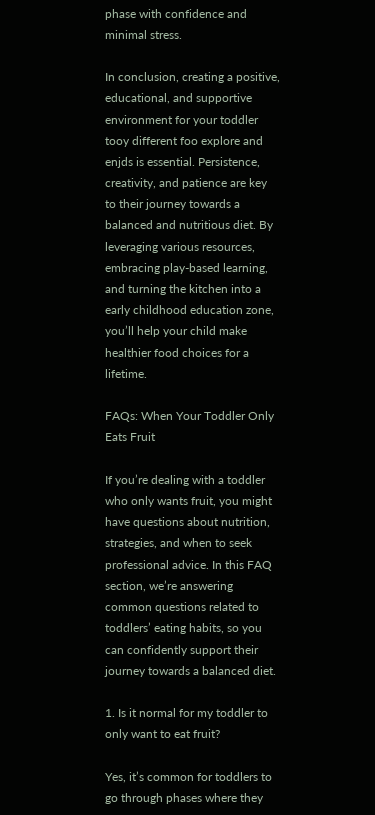phase with confidence and minimal stress.

In conclusion, creating a positive, educational, and supportive environment for your toddler tooy different foo explore and enjds is essential. Persistence, creativity, and patience are key to their journey towards a balanced and nutritious diet. By leveraging various resources, embracing play-based learning, and turning the kitchen into a early childhood education zone, you’ll help your child make healthier food choices for a lifetime.

FAQs: When Your Toddler Only Eats Fruit

If you’re dealing with a toddler who only wants fruit, you might have questions about nutrition, strategies, and when to seek professional advice. In this FAQ section, we’re answering common questions related to toddlers’ eating habits, so you can confidently support their journey towards a balanced diet.

1. Is it normal for my toddler to only want to eat fruit?

Yes, it’s common for toddlers to go through phases where they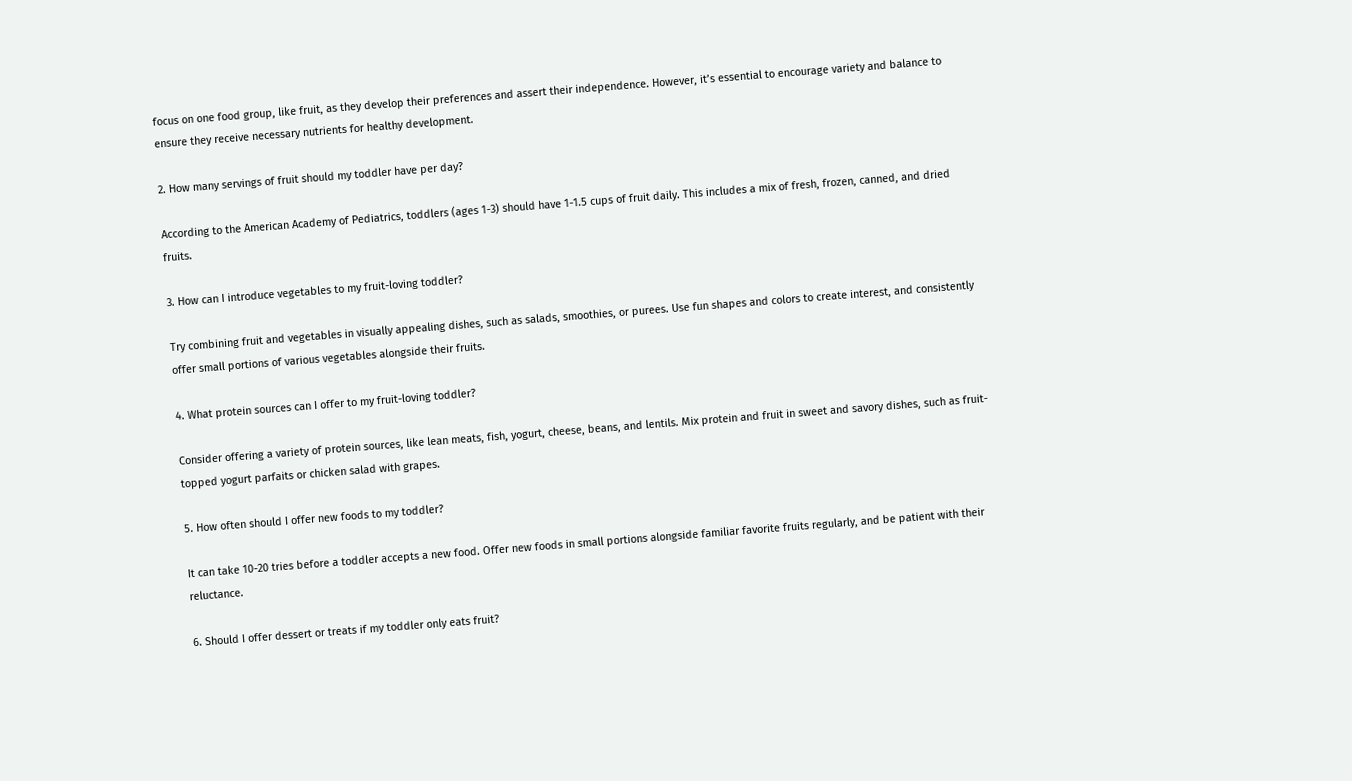focus on one food group, like fruit, as they develop their preferences and assert their independence. However, it’s essential to encourage variety and balance to ensure they receive necessary nutrients for healthy development.

2. How many servings of fruit should my toddler have per day?

According to the American Academy of Pediatrics, toddlers (ages 1-3) should have 1-1.5 cups of fruit daily. This includes a mix of fresh, frozen, canned, and dried fruits.

3. How can I introduce vegetables to my fruit-loving toddler?

Try combining fruit and vegetables in visually appealing dishes, such as salads, smoothies, or purees. Use fun shapes and colors to create interest, and consistently offer small portions of various vegetables alongside their fruits.

4. What protein sources can I offer to my fruit-loving toddler?

Consider offering a variety of protein sources, like lean meats, fish, yogurt, cheese, beans, and lentils. Mix protein and fruit in sweet and savory dishes, such as fruit-topped yogurt parfaits or chicken salad with grapes.

5. How often should I offer new foods to my toddler?

It can take 10-20 tries before a toddler accepts a new food. Offer new foods in small portions alongside familiar favorite fruits regularly, and be patient with their reluctance.

6. Should I offer dessert or treats if my toddler only eats fruit?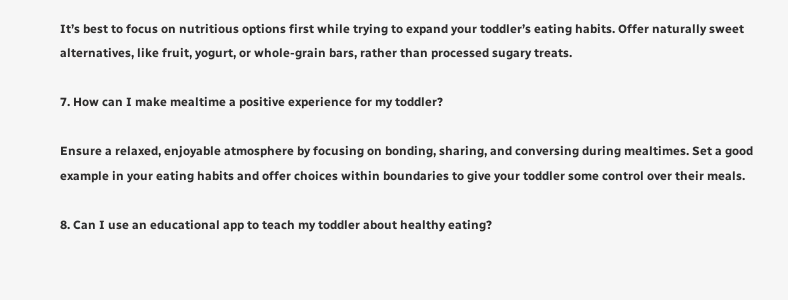It’s best to focus on nutritious options first while trying to expand your toddler’s eating habits. Offer naturally sweet alternatives, like fruit, yogurt, or whole-grain bars, rather than processed sugary treats.

7. How can I make mealtime a positive experience for my toddler?

Ensure a relaxed, enjoyable atmosphere by focusing on bonding, sharing, and conversing during mealtimes. Set a good example in your eating habits and offer choices within boundaries to give your toddler some control over their meals.

8. Can I use an educational app to teach my toddler about healthy eating?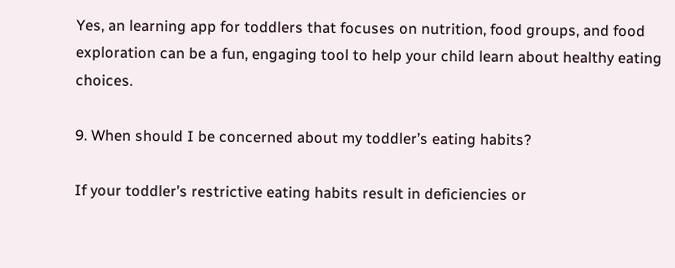Yes, an learning app for toddlers that focuses on nutrition, food groups, and food exploration can be a fun, engaging tool to help your child learn about healthy eating choices.

9. When should I be concerned about my toddler’s eating habits?

If your toddler’s restrictive eating habits result in deficiencies or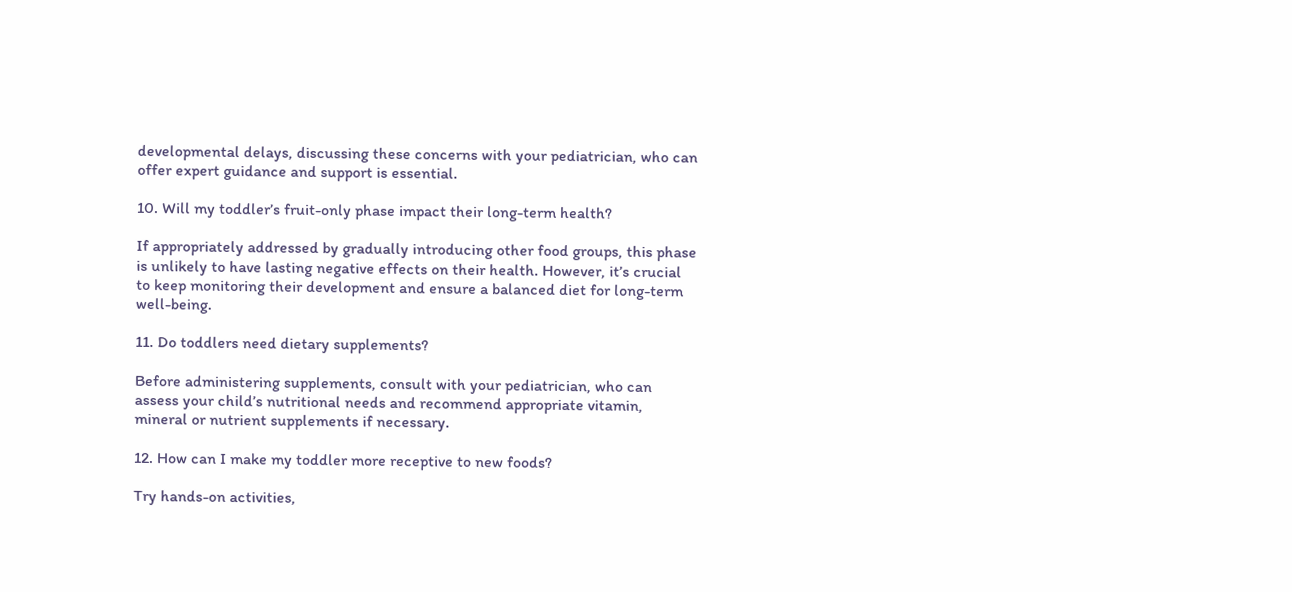developmental delays, discussing these concerns with your pediatrician, who can offer expert guidance and support is essential.

10. Will my toddler’s fruit-only phase impact their long-term health?

If appropriately addressed by gradually introducing other food groups, this phase is unlikely to have lasting negative effects on their health. However, it’s crucial to keep monitoring their development and ensure a balanced diet for long-term well-being.

11. Do toddlers need dietary supplements?

Before administering supplements, consult with your pediatrician, who can assess your child’s nutritional needs and recommend appropriate vitamin, mineral or nutrient supplements if necessary.

12. How can I make my toddler more receptive to new foods?

Try hands-on activities,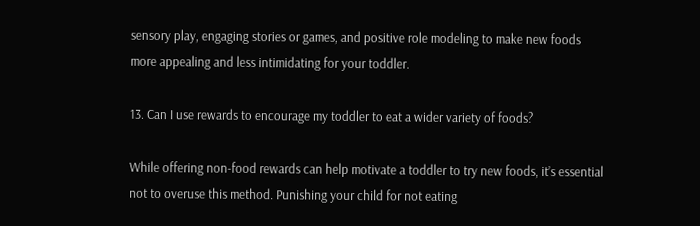sensory play, engaging stories or games, and positive role modeling to make new foods more appealing and less intimidating for your toddler.

13. Can I use rewards to encourage my toddler to eat a wider variety of foods?

While offering non-food rewards can help motivate a toddler to try new foods, it’s essential not to overuse this method. Punishing your child for not eating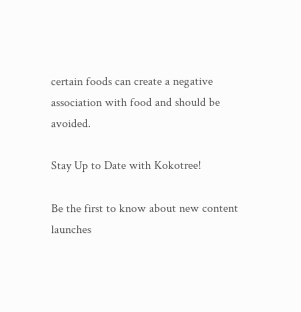certain foods can create a negative association with food and should be avoided.

Stay Up to Date with Kokotree!

Be the first to know about new content launches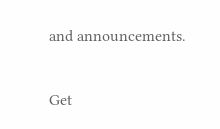and announcements.

Get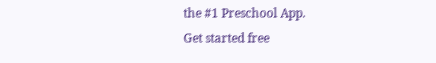the #1 Preschool App.
Get started free